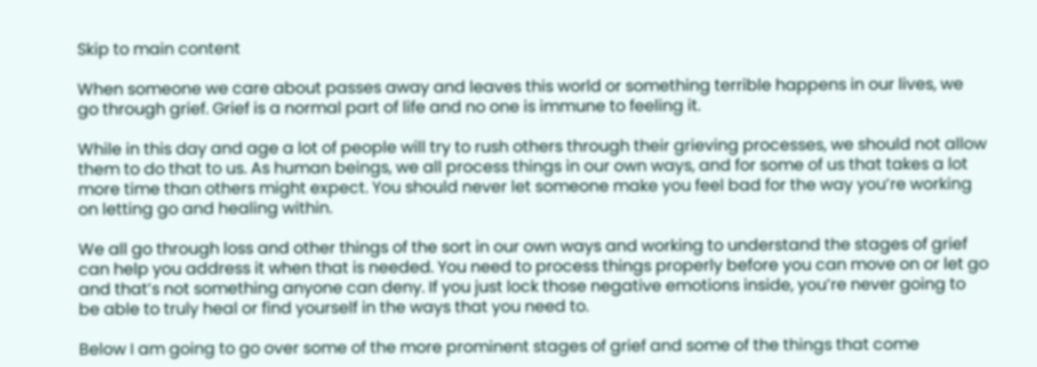Skip to main content

When someone we care about passes away and leaves this world or something terrible happens in our lives, we go through grief. Grief is a normal part of life and no one is immune to feeling it.

While in this day and age a lot of people will try to rush others through their grieving processes, we should not allow them to do that to us. As human beings, we all process things in our own ways, and for some of us that takes a lot more time than others might expect. You should never let someone make you feel bad for the way you’re working on letting go and healing within.

We all go through loss and other things of the sort in our own ways and working to understand the stages of grief can help you address it when that is needed. You need to process things properly before you can move on or let go and that’s not something anyone can deny. If you just lock those negative emotions inside, you’re never going to be able to truly heal or find yourself in the ways that you need to.

Below I am going to go over some of the more prominent stages of grief and some of the things that come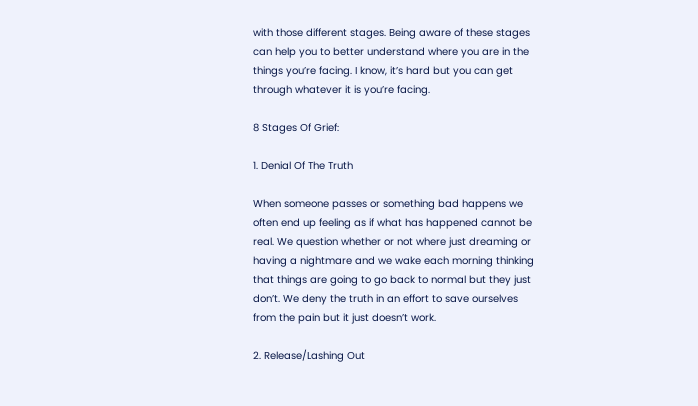with those different stages. Being aware of these stages can help you to better understand where you are in the things you’re facing. I know, it’s hard but you can get through whatever it is you’re facing.

8 Stages Of Grief:

1. Denial Of The Truth

When someone passes or something bad happens we often end up feeling as if what has happened cannot be real. We question whether or not where just dreaming or having a nightmare and we wake each morning thinking that things are going to go back to normal but they just don’t. We deny the truth in an effort to save ourselves from the pain but it just doesn’t work.

2. Release/Lashing Out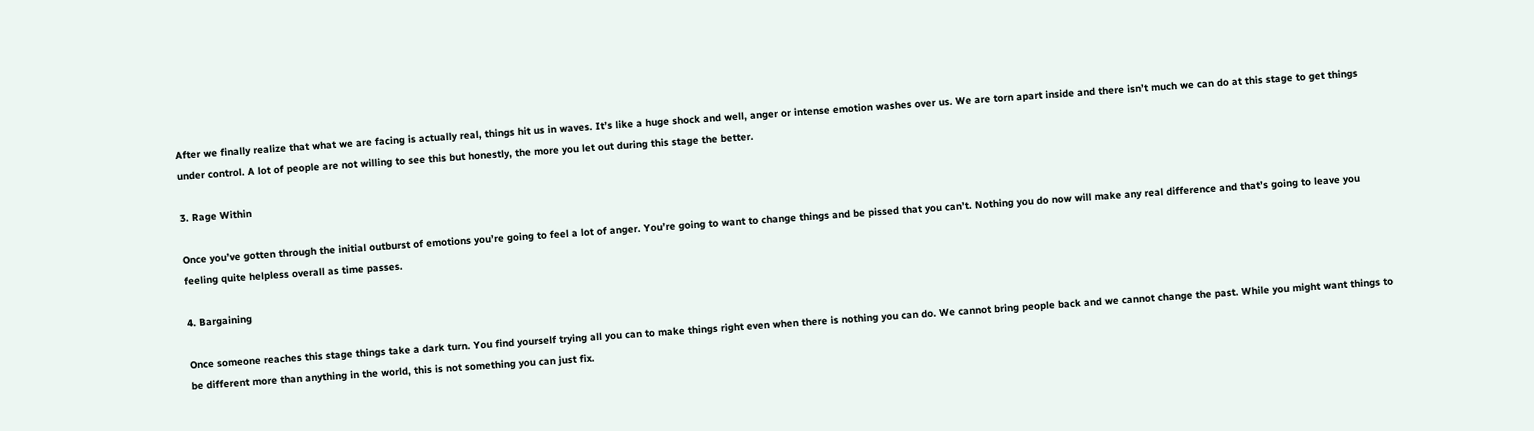After we finally realize that what we are facing is actually real, things hit us in waves. It’s like a huge shock and well, anger or intense emotion washes over us. We are torn apart inside and there isn’t much we can do at this stage to get things under control. A lot of people are not willing to see this but honestly, the more you let out during this stage the better.

3. Rage Within

Once you’ve gotten through the initial outburst of emotions you’re going to feel a lot of anger. You’re going to want to change things and be pissed that you can’t. Nothing you do now will make any real difference and that’s going to leave you feeling quite helpless overall as time passes.

4. Bargaining

Once someone reaches this stage things take a dark turn. You find yourself trying all you can to make things right even when there is nothing you can do. We cannot bring people back and we cannot change the past. While you might want things to be different more than anything in the world, this is not something you can just fix.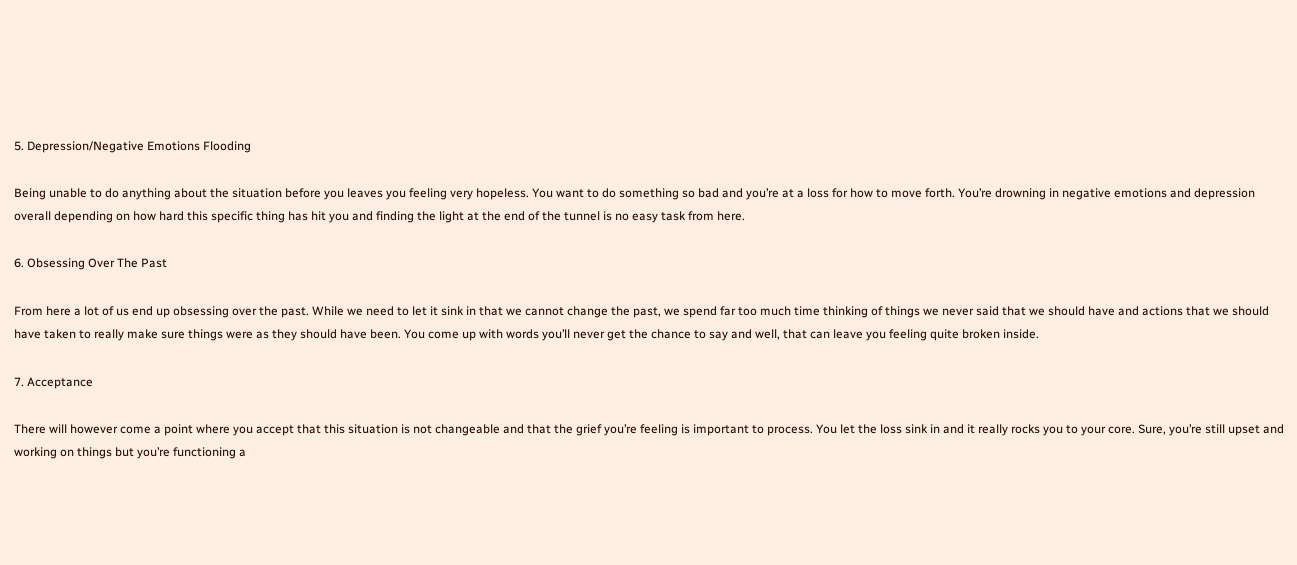5. Depression/Negative Emotions Flooding

Being unable to do anything about the situation before you leaves you feeling very hopeless. You want to do something so bad and you’re at a loss for how to move forth. You’re drowning in negative emotions and depression overall depending on how hard this specific thing has hit you and finding the light at the end of the tunnel is no easy task from here.

6. Obsessing Over The Past

From here a lot of us end up obsessing over the past. While we need to let it sink in that we cannot change the past, we spend far too much time thinking of things we never said that we should have and actions that we should have taken to really make sure things were as they should have been. You come up with words you’ll never get the chance to say and well, that can leave you feeling quite broken inside.

7. Acceptance

There will however come a point where you accept that this situation is not changeable and that the grief you’re feeling is important to process. You let the loss sink in and it really rocks you to your core. Sure, you’re still upset and working on things but you’re functioning a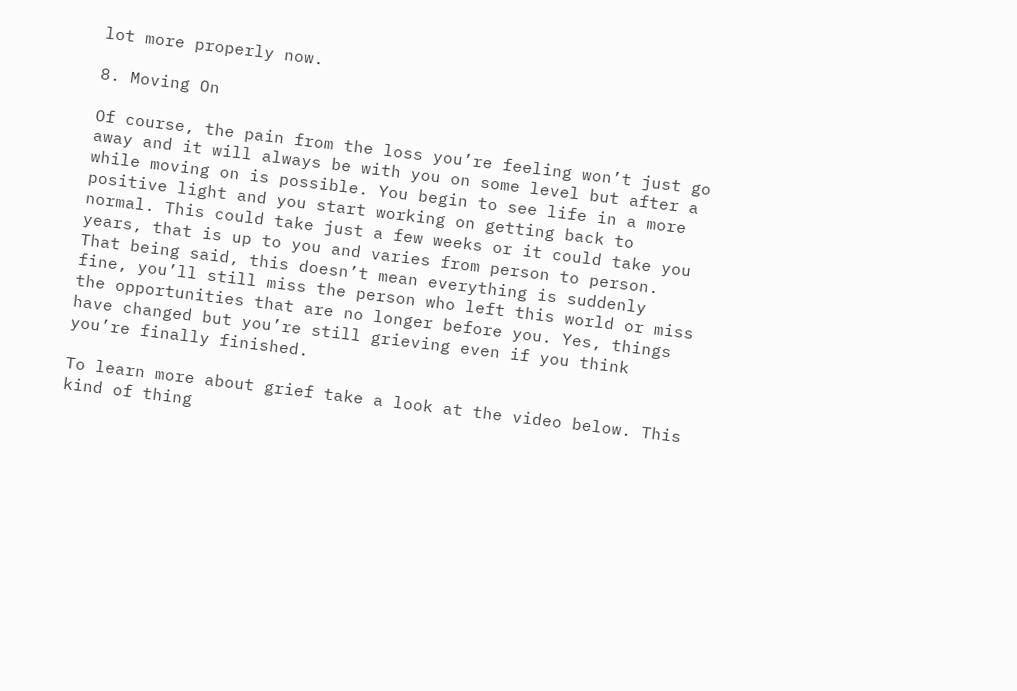lot more properly now.

8. Moving On

Of course, the pain from the loss you’re feeling won’t just go away and it will always be with you on some level but after a while moving on is possible. You begin to see life in a more positive light and you start working on getting back to normal. This could take just a few weeks or it could take you years, that is up to you and varies from person to person. That being said, this doesn’t mean everything is suddenly fine, you’ll still miss the person who left this world or miss the opportunities that are no longer before you. Yes, things have changed but you’re still grieving even if you think you’re finally finished.

To learn more about grief take a look at the video below. This kind of thing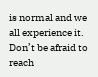is normal and we all experience it. Don’t be afraid to reach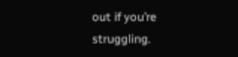out if you’re struggling.